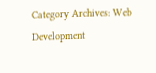Category Archives: Web Development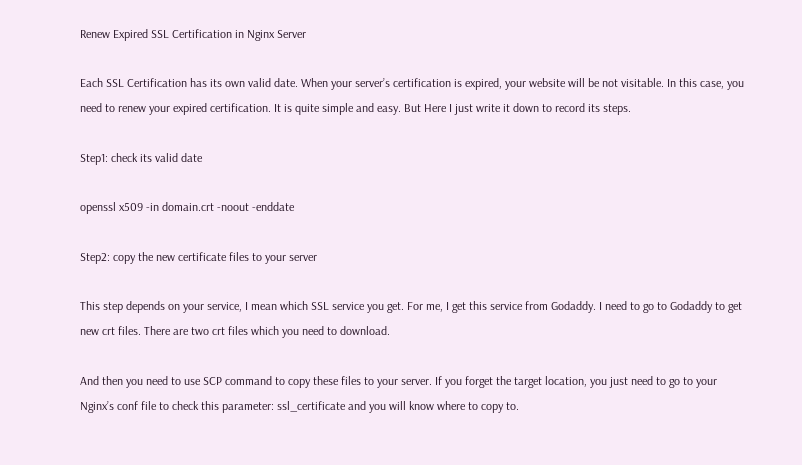Renew Expired SSL Certification in Nginx Server

Each SSL Certification has its own valid date. When your server’s certification is expired, your website will be not visitable. In this case, you need to renew your expired certification. It is quite simple and easy. But Here I just write it down to record its steps.

Step1: check its valid date

openssl x509 -in domain.crt -noout -enddate

Step2: copy the new certificate files to your server

This step depends on your service, I mean which SSL service you get. For me, I get this service from Godaddy. I need to go to Godaddy to get new crt files. There are two crt files which you need to download.

And then you need to use SCP command to copy these files to your server. If you forget the target location, you just need to go to your Nginx’s conf file to check this parameter: ssl_certificate and you will know where to copy to.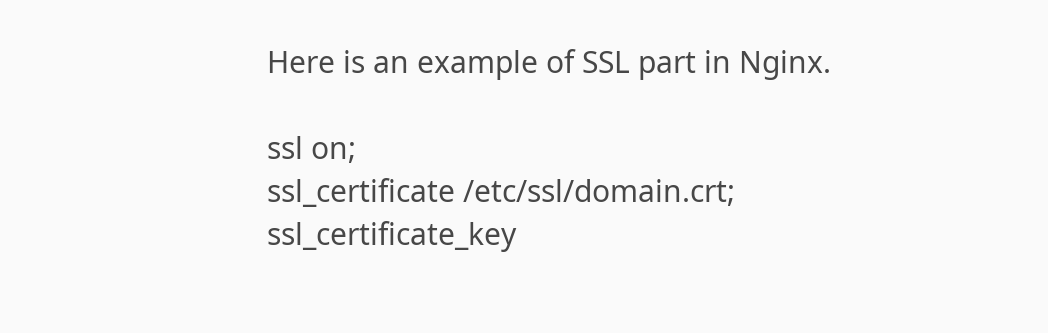Here is an example of SSL part in Nginx.

ssl on;
ssl_certificate /etc/ssl/domain.crt;
ssl_certificate_key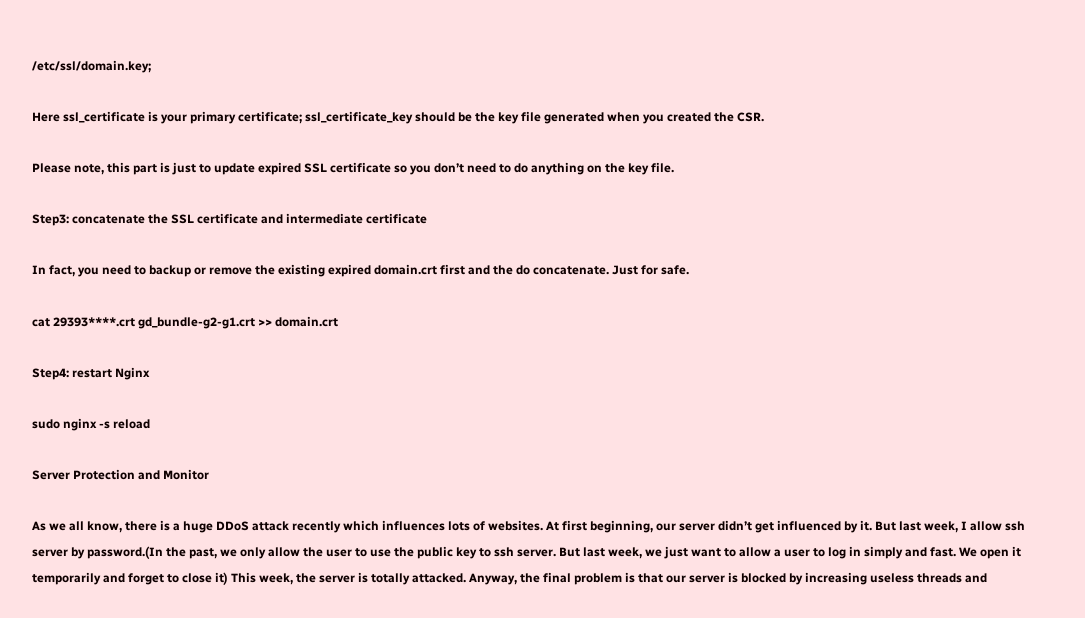/etc/ssl/domain.key;

Here ssl_certificate is your primary certificate; ssl_certificate_key should be the key file generated when you created the CSR.

Please note, this part is just to update expired SSL certificate so you don’t need to do anything on the key file.

Step3: concatenate the SSL certificate and intermediate certificate

In fact, you need to backup or remove the existing expired domain.crt first and the do concatenate. Just for safe.

cat 29393****.crt gd_bundle-g2-g1.crt >> domain.crt

Step4: restart Nginx

sudo nginx -s reload

Server Protection and Monitor

As we all know, there is a huge DDoS attack recently which influences lots of websites. At first beginning, our server didn’t get influenced by it. But last week, I allow ssh server by password.(In the past, we only allow the user to use the public key to ssh server. But last week, we just want to allow a user to log in simply and fast. We open it temporarily and forget to close it) This week, the server is totally attacked. Anyway, the final problem is that our server is blocked by increasing useless threads and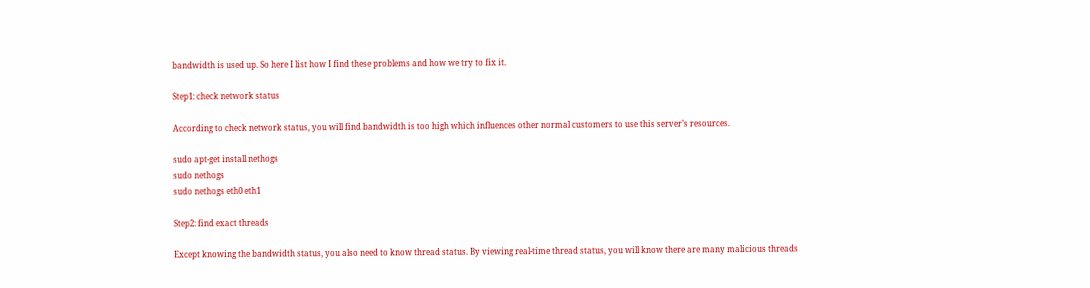bandwidth is used up. So here I list how I find these problems and how we try to fix it.

Step1: check network status

According to check network status, you will find bandwidth is too high which influences other normal customers to use this server’s resources.

sudo apt-get install nethogs
sudo nethogs
sudo nethogs eth0 eth1

Step2: find exact threads

Except knowing the bandwidth status, you also need to know thread status. By viewing real-time thread status, you will know there are many malicious threads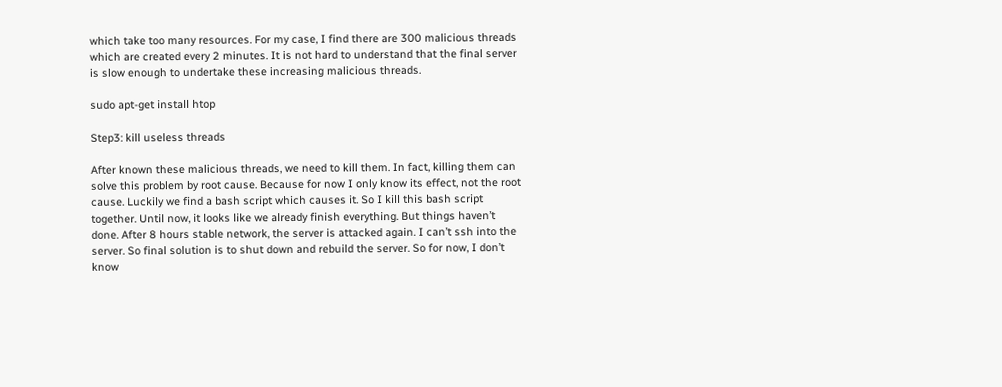which take too many resources. For my case, I find there are 300 malicious threads which are created every 2 minutes. It is not hard to understand that the final server is slow enough to undertake these increasing malicious threads.

sudo apt-get install htop

Step3: kill useless threads

After known these malicious threads, we need to kill them. In fact, killing them can solve this problem by root cause. Because for now I only know its effect, not the root cause. Luckily we find a bash script which causes it. So I kill this bash script together. Until now, it looks like we already finish everything. But things haven’t done. After 8 hours stable network, the server is attacked again. I can’t ssh into the server. So final solution is to shut down and rebuild the server. So for now, I don’t know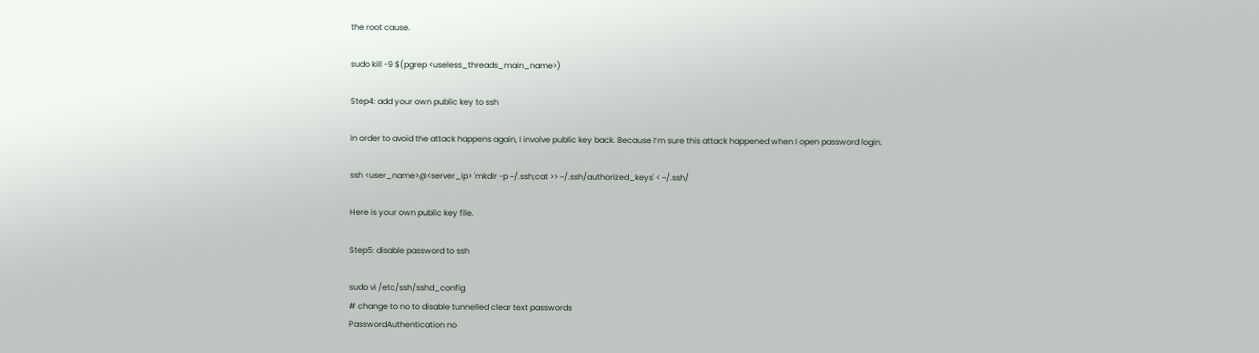the root cause.

sudo kill -9 $(pgrep <useless_threads_main_name>)

Step4: add your own public key to ssh

In order to avoid the attack happens again, I involve public key back. Because I’m sure this attack happened when I open password login.

ssh <user_name>@<server_ip> 'mkdir -p ~/.ssh;cat >> ~/.ssh/authorized_keys' < ~/.ssh/

Here is your own public key file.

Step5: disable password to ssh

sudo vi /etc/ssh/sshd_config
# change to no to disable tunnelled clear text passwords
PasswordAuthentication no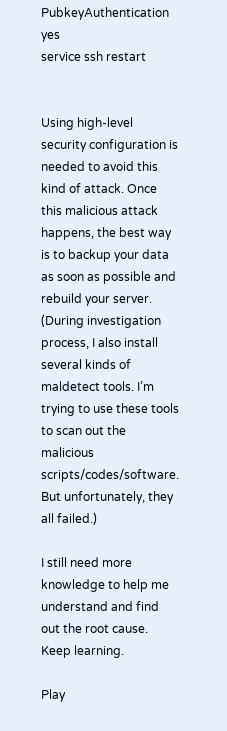PubkeyAuthentication yes
service ssh restart


Using high-level security configuration is needed to avoid this kind of attack. Once this malicious attack happens, the best way is to backup your data as soon as possible and rebuild your server. (During investigation process, I also install several kinds of maldetect tools. I’m trying to use these tools to scan out the malicious scripts/codes/software. But unfortunately, they all failed.)

I still need more knowledge to help me understand and find out the root cause. Keep learning.

Play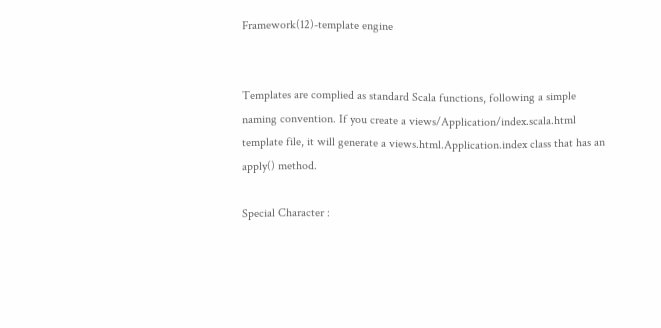Framework(12)-template engine


Templates are complied as standard Scala functions, following a simple naming convention. If you create a views/Application/index.scala.html template file, it will generate a views.html.Application.index class that has an apply() method.

Special Character :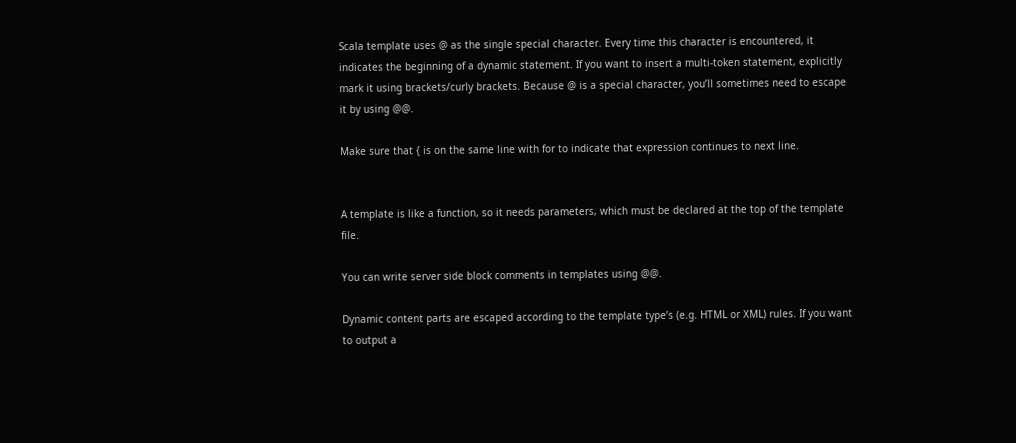Scala template uses @ as the single special character. Every time this character is encountered, it indicates the beginning of a dynamic statement. If you want to insert a multi-token statement, explicitly mark it using brackets/curly brackets. Because @ is a special character, you’ll sometimes need to escape it by using @@.

Make sure that { is on the same line with for to indicate that expression continues to next line.


A template is like a function, so it needs parameters, which must be declared at the top of the template file.

You can write server side block comments in templates using @@.

Dynamic content parts are escaped according to the template type’s (e.g. HTML or XML) rules. If you want to output a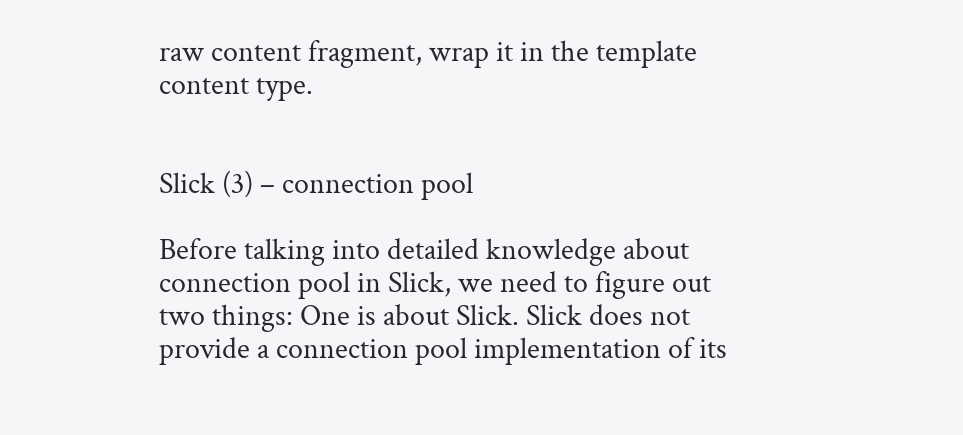raw content fragment, wrap it in the template content type.


Slick (3) – connection pool

Before talking into detailed knowledge about connection pool in Slick, we need to figure out two things: One is about Slick. Slick does not provide a connection pool implementation of its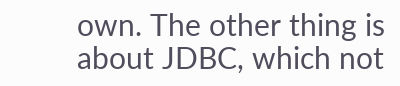own. The other thing is about JDBC, which not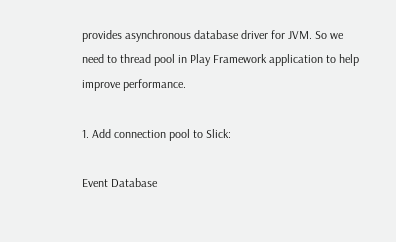provides asynchronous database driver for JVM. So we need to thread pool in Play Framework application to help improve performance.

1. Add connection pool to Slick:

Event Database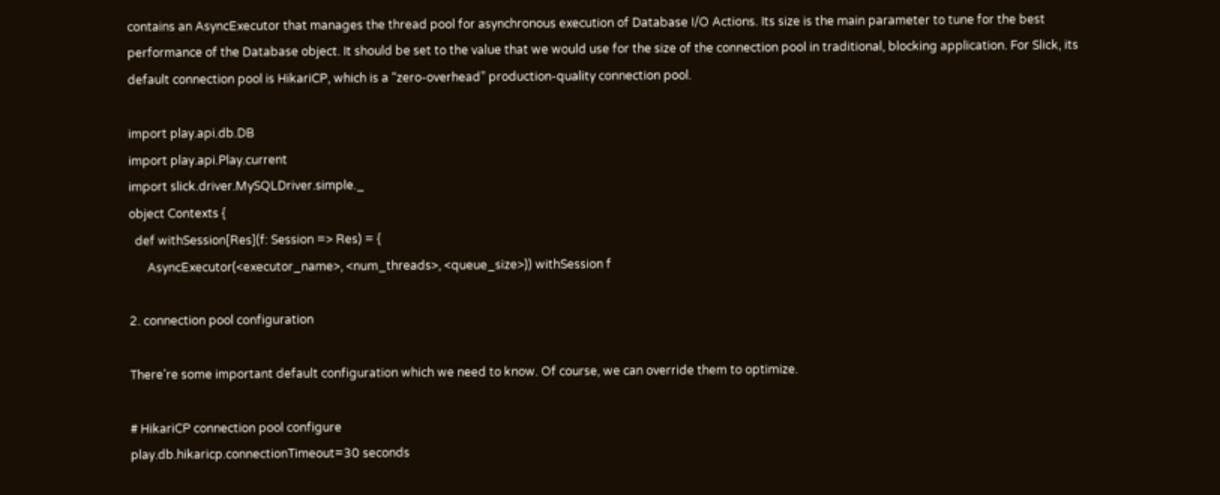contains an AsyncExecutor that manages the thread pool for asynchronous execution of Database I/O Actions. Its size is the main parameter to tune for the best performance of the Database object. It should be set to the value that we would use for the size of the connection pool in traditional, blocking application. For Slick, its default connection pool is HikariCP, which is a “zero-overhead” production-quality connection pool.

import play.api.db.DB
import play.api.Play.current
import slick.driver.MySQLDriver.simple._
object Contexts {
  def withSession[Res](f: Session => Res) = {
      AsyncExecutor(<executor_name>, <num_threads>, <queue_size>)) withSession f

2. connection pool configuration

There’re some important default configuration which we need to know. Of course, we can override them to optimize.

# HikariCP connection pool configure
play.db.hikaricp.connectionTimeout=30 seconds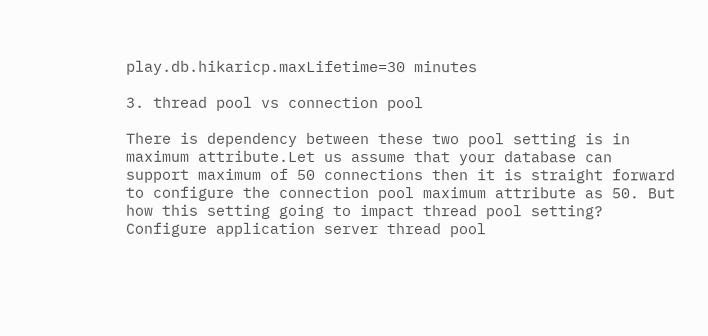play.db.hikaricp.maxLifetime=30 minutes

3. thread pool vs connection pool

There is dependency between these two pool setting is in maximum attribute.Let us assume that your database can support maximum of 50 connections then it is straight forward to configure the connection pool maximum attribute as 50. But how this setting going to impact thread pool setting? Configure application server thread pool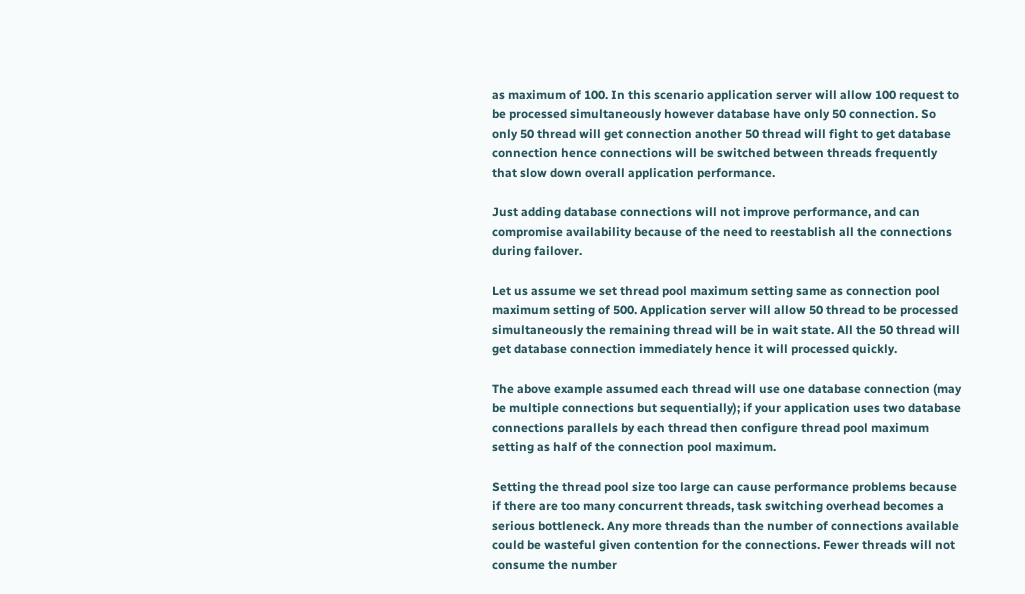as maximum of 100. In this scenario application server will allow 100 request to be processed simultaneously however database have only 50 connection. So only 50 thread will get connection another 50 thread will fight to get database connection hence connections will be switched between threads frequently that slow down overall application performance.

Just adding database connections will not improve performance, and can compromise availability because of the need to reestablish all the connections during failover.

Let us assume we set thread pool maximum setting same as connection pool maximum setting of 500. Application server will allow 50 thread to be processed simultaneously the remaining thread will be in wait state. All the 50 thread will get database connection immediately hence it will processed quickly.

The above example assumed each thread will use one database connection (may be multiple connections but sequentially); if your application uses two database connections parallels by each thread then configure thread pool maximum setting as half of the connection pool maximum.

Setting the thread pool size too large can cause performance problems because if there are too many concurrent threads, task switching overhead becomes a serious bottleneck. Any more threads than the number of connections available could be wasteful given contention for the connections. Fewer threads will not consume the number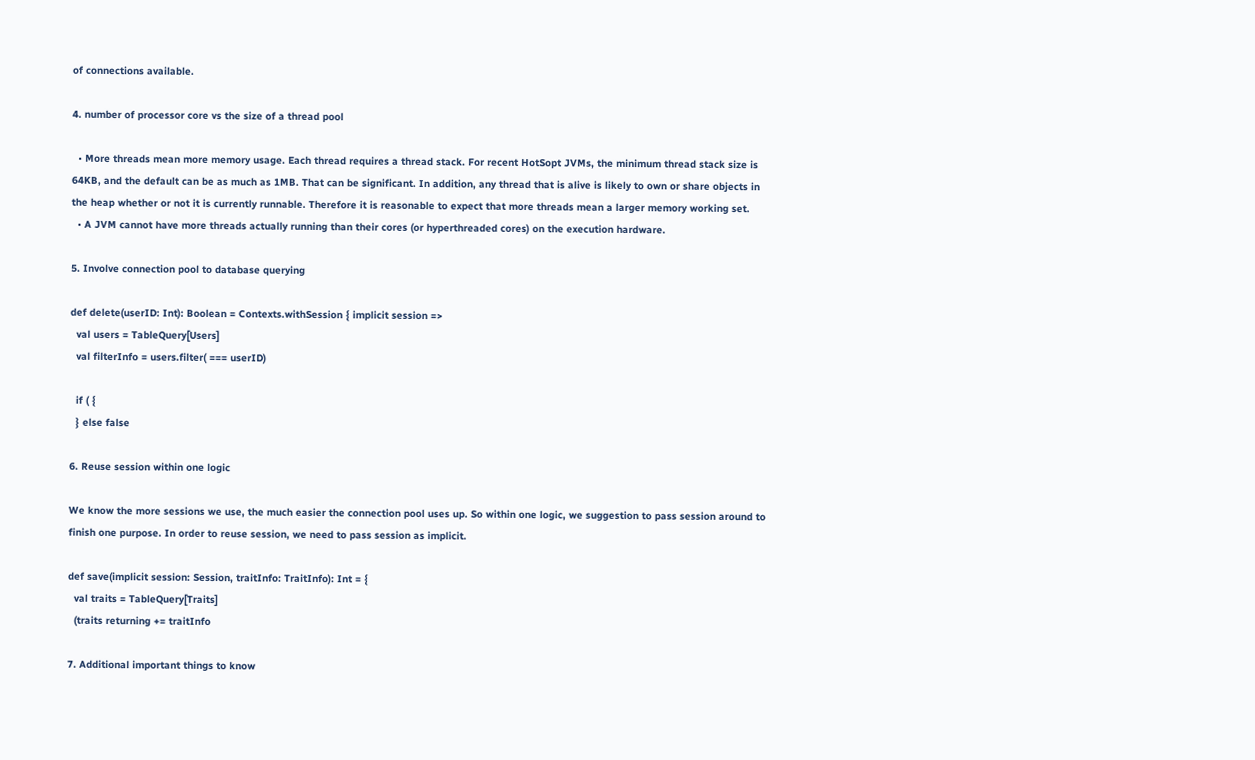of connections available.

4. number of processor core vs the size of a thread pool

  • More threads mean more memory usage. Each thread requires a thread stack. For recent HotSopt JVMs, the minimum thread stack size is 64KB, and the default can be as much as 1MB. That can be significant. In addition, any thread that is alive is likely to own or share objects in the heap whether or not it is currently runnable. Therefore it is reasonable to expect that more threads mean a larger memory working set.
  • A JVM cannot have more threads actually running than their cores (or hyperthreaded cores) on the execution hardware.

5. Involve connection pool to database querying

def delete(userID: Int): Boolean = Contexts.withSession { implicit session =>
  val users = TableQuery[Users]
  val filterInfo = users.filter( === userID)

  if ( {
  } else false

6. Reuse session within one logic

We know the more sessions we use, the much easier the connection pool uses up. So within one logic, we suggestion to pass session around to finish one purpose. In order to reuse session, we need to pass session as implicit.

def save(implicit session: Session, traitInfo: TraitInfo): Int = {
  val traits = TableQuery[Traits]
  (traits returning += traitInfo

7. Additional important things to know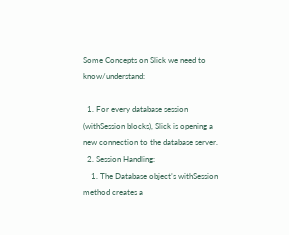Some Concepts on Slick we need to know/understand:

  1. For every database session (withSession blocks), Slick is opening a new connection to the database server.
  2. Session Handling:
    1. The Database object’s withSession method creates a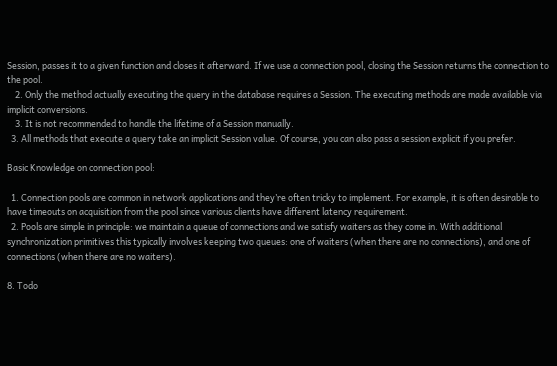Session, passes it to a given function and closes it afterward. If we use a connection pool, closing the Session returns the connection to the pool.
    2. Only the method actually executing the query in the database requires a Session. The executing methods are made available via implicit conversions.
    3. It is not recommended to handle the lifetime of a Session manually.
  3. All methods that execute a query take an implicit Session value. Of course, you can also pass a session explicit if you prefer.

Basic Knowledge on connection pool:

  1. Connection pools are common in network applications and they’re often tricky to implement. For example, it is often desirable to have timeouts on acquisition from the pool since various clients have different latency requirement.
  2. Pools are simple in principle: we maintain a queue of connections and we satisfy waiters as they come in. With additional synchronization primitives this typically involves keeping two queues: one of waiters (when there are no connections), and one of connections (when there are no waiters).

8. Todo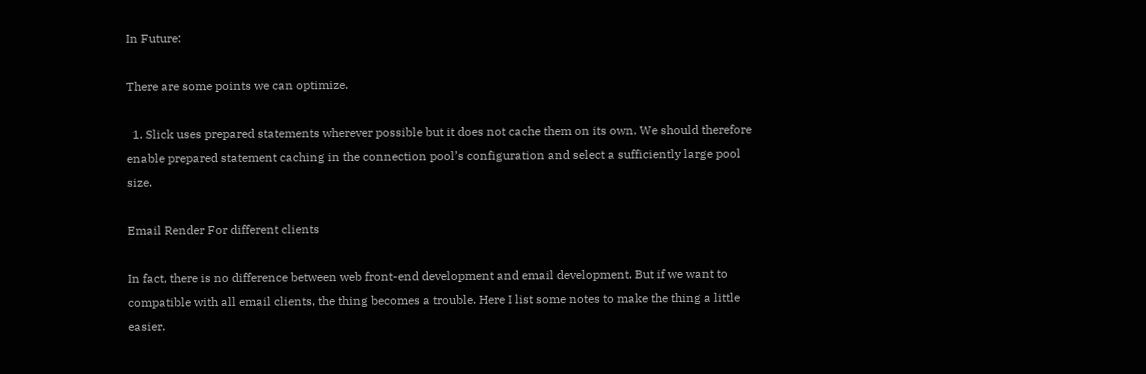In Future:

There are some points we can optimize.

  1. Slick uses prepared statements wherever possible but it does not cache them on its own. We should therefore enable prepared statement caching in the connection pool’s configuration and select a sufficiently large pool size.

Email Render For different clients

In fact, there is no difference between web front-end development and email development. But if we want to compatible with all email clients, the thing becomes a trouble. Here I list some notes to make the thing a little easier.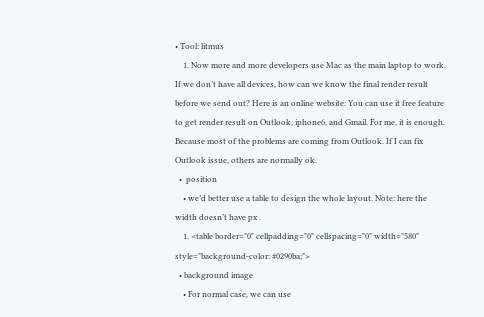• Tool: litmus
    1. Now more and more developers use Mac as the main laptop to work. If we don’t have all devices, how can we know the final render result before we send out? Here is an online website: You can use it free feature to get render result on Outlook, iphone6, and Gmail. For me, it is enough. Because most of the problems are coming from Outlook. If I can fix Outlook issue, others are normally ok.
  •  position
    • we’d better use a table to design the whole layout. Note: here the width doesn’t have px .
    1. <table border="0" cellpadding="0" cellspacing="0" width="580" style="background-color: #0290ba;">
  • background image
    • For normal case, we can use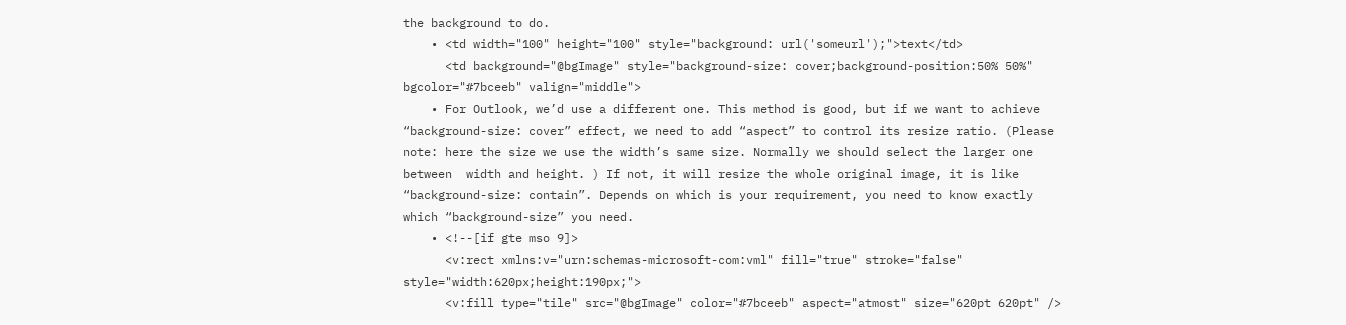the background to do.
    • <td width="100" height="100" style="background: url('someurl');">text</td>
      <td background="@bgImage" style="background-size: cover;background-position:50% 50%" bgcolor="#7bceeb" valign="middle">
    • For Outlook, we’d use a different one. This method is good, but if we want to achieve “background-size: cover” effect, we need to add “aspect” to control its resize ratio. (Please note: here the size we use the width’s same size. Normally we should select the larger one between  width and height. ) If not, it will resize the whole original image, it is like “background-size: contain”. Depends on which is your requirement, you need to know exactly which “background-size” you need.
    • <!--[if gte mso 9]>
      <v:rect xmlns:v="urn:schemas-microsoft-com:vml" fill="true" stroke="false" style="width:620px;height:190px;">
      <v:fill type="tile" src="@bgImage" color="#7bceeb" aspect="atmost" size="620pt 620pt" />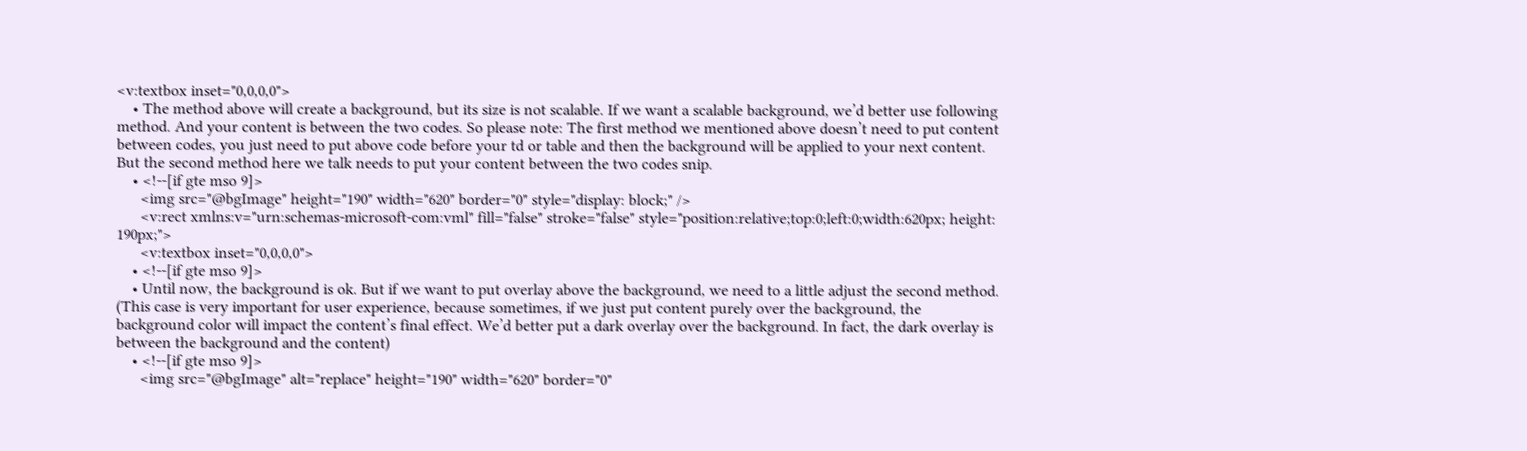<v:textbox inset="0,0,0,0">
    • The method above will create a background, but its size is not scalable. If we want a scalable background, we’d better use following method. And your content is between the two codes. So please note: The first method we mentioned above doesn’t need to put content between codes, you just need to put above code before your td or table and then the background will be applied to your next content. But the second method here we talk needs to put your content between the two codes snip.
    • <!--[if gte mso 9]>
      <img src="@bgImage" height="190" width="620" border="0" style="display: block;" />
      <v:rect xmlns:v="urn:schemas-microsoft-com:vml" fill="false" stroke="false" style="position:relative;top:0;left:0;width:620px; height: 190px;">
      <v:textbox inset="0,0,0,0">
    • <!--[if gte mso 9]>
    • Until now, the background is ok. But if we want to put overlay above the background, we need to a little adjust the second method. (This case is very important for user experience, because sometimes, if we just put content purely over the background, the background color will impact the content’s final effect. We’d better put a dark overlay over the background. In fact, the dark overlay is between the background and the content)
    • <!--[if gte mso 9]>
      <img src="@bgImage" alt="replace" height="190" width="620" border="0"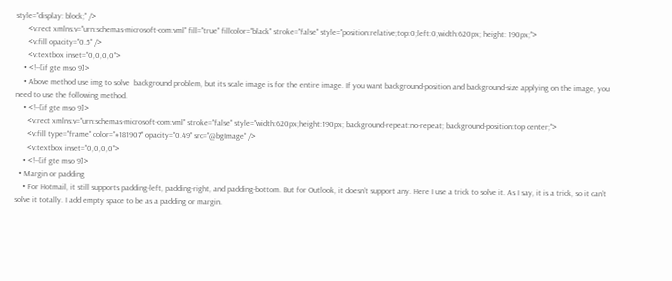style="display: block;" />
      <v:rect xmlns:v="urn:schemas-microsoft-com:vml" fill="true" fillcolor="black" stroke="false" style="position:relative;top:0;left:0;width:620px; height: 190px;">
      <v:fill opacity="0.5" />
      <v:textbox inset="0,0,0,0">
    • <!--[if gte mso 9]>
    • Above method use img to solve  background problem, but its scale image is for the entire image. If you want background-position and background-size applying on the image, you need to use the following method.
    • <!--[if gte mso 9]>
      <v:rect xmlns:v="urn:schemas-microsoft-com:vml" stroke="false" style="width:620px;height:190px; background-repeat:no-repeat; background-position:top center;">
      <v:fill type="frame" color="#181907" opacity="0.49" src="@bgImage" />
      <v:textbox inset="0,0,0,0">
    • <!--[if gte mso 9]>
  • Margin or padding
    • For Hotmail, it still supports padding-left, padding-right, and padding-bottom. But for Outlook, it doesn’t support any. Here I use a trick to solve it. As I say, it is a trick, so it can’t solve it totally. I add empty space to be as a padding or margin.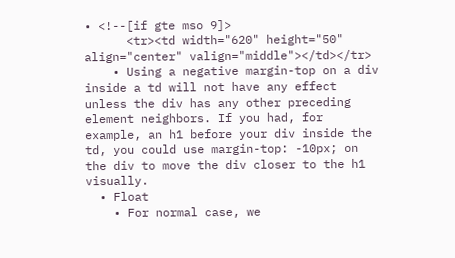• <!--[if gte mso 9]>
      <tr><td width="620" height="50" align="center" valign="middle"></td></tr>
    • Using a negative margin-top on a div inside a td will not have any effect unless the div has any other preceding element neighbors. If you had, for example, an h1 before your div inside the td, you could use margin-top: -10px; on the div to move the div closer to the h1 visually.
  • Float
    • For normal case, we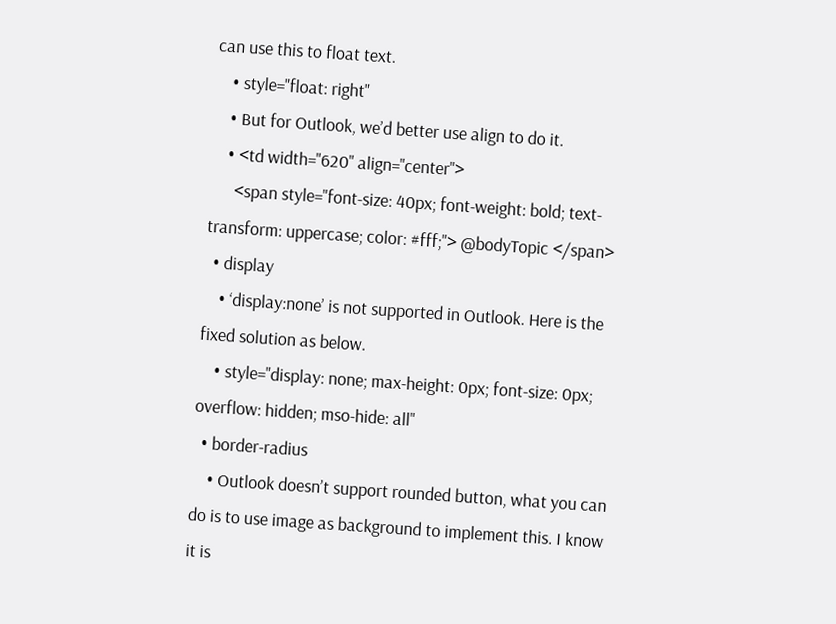can use this to float text.
    • style="float: right"
    • But for Outlook, we’d better use align to do it.
    • <td width="620" align="center">
      <span style="font-size: 40px; font-weight: bold; text-transform: uppercase; color: #fff;"> @bodyTopic </span>
  • display
    • ‘display:none’ is not supported in Outlook. Here is the fixed solution as below.
    • style="display: none; max-height: 0px; font-size: 0px; overflow: hidden; mso-hide: all"
  • border-radius
    • Outlook doesn’t support rounded button, what you can do is to use image as background to implement this. I know it is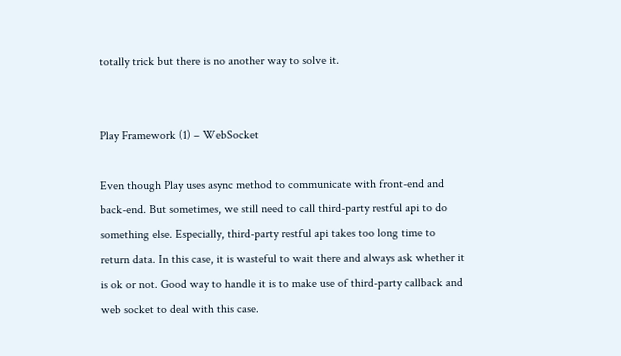totally trick but there is no another way to solve it.


Play Framework (1) – WebSocket

Even though Play uses async method to communicate with front-end and back-end. But sometimes, we still need to call third-party restful api to do something else. Especially, third-party restful api takes too long time to return data. In this case, it is wasteful to wait there and always ask whether it is ok or not. Good way to handle it is to make use of third-party callback and web socket to deal with this case.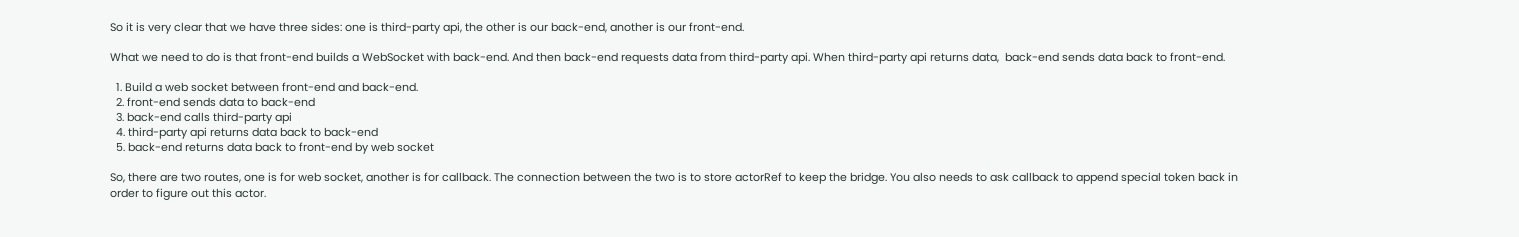So it is very clear that we have three sides: one is third-party api, the other is our back-end, another is our front-end.

What we need to do is that front-end builds a WebSocket with back-end. And then back-end requests data from third-party api. When third-party api returns data,  back-end sends data back to front-end.

  1. Build a web socket between front-end and back-end.
  2. front-end sends data to back-end
  3. back-end calls third-party api
  4. third-party api returns data back to back-end
  5. back-end returns data back to front-end by web socket

So, there are two routes, one is for web socket, another is for callback. The connection between the two is to store actorRef to keep the bridge. You also needs to ask callback to append special token back in order to figure out this actor.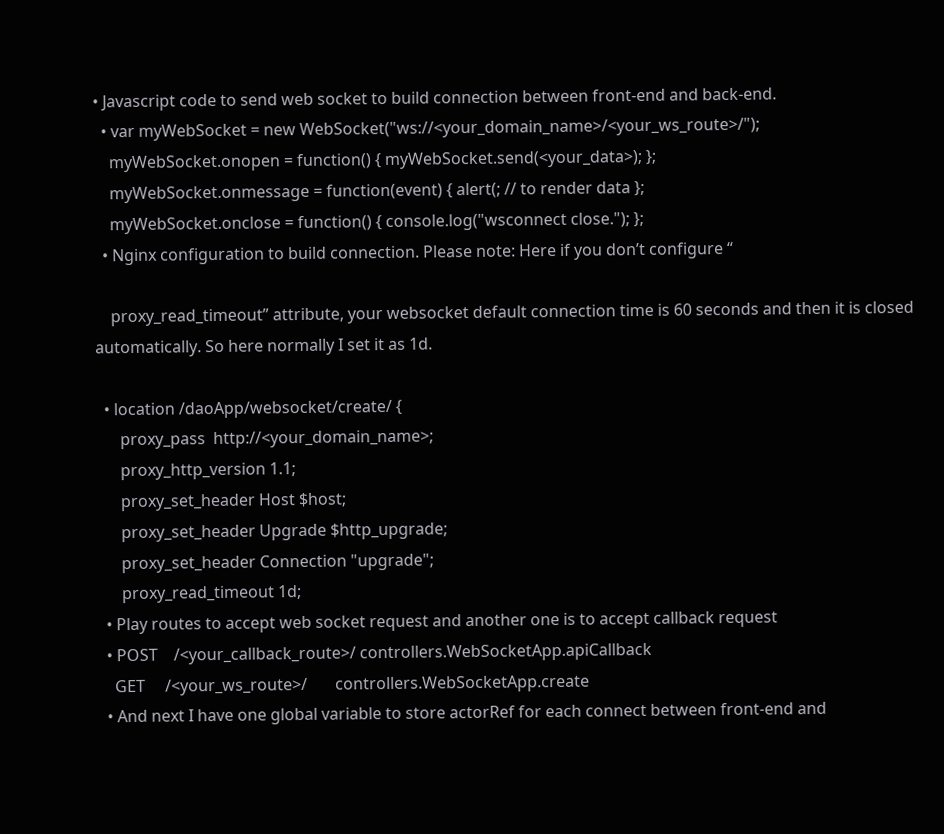• Javascript code to send web socket to build connection between front-end and back-end.
  • var myWebSocket = new WebSocket("ws://<your_domain_name>/<your_ws_route>/");
    myWebSocket.onopen = function() { myWebSocket.send(<your_data>); };
    myWebSocket.onmessage = function(event) { alert(; // to render data };
    myWebSocket.onclose = function() { console.log("wsconnect close."); };
  • Nginx configuration to build connection. Please note: Here if you don’t configure “

    proxy_read_timeout” attribute, your websocket default connection time is 60 seconds and then it is closed automatically. So here normally I set it as 1d.

  • location /daoApp/websocket/create/ {
      proxy_pass  http://<your_domain_name>;
      proxy_http_version 1.1;
      proxy_set_header Host $host;
      proxy_set_header Upgrade $http_upgrade;
      proxy_set_header Connection "upgrade";
      proxy_read_timeout 1d;
  • Play routes to accept web socket request and another one is to accept callback request
  • POST    /<your_callback_route>/ controllers.WebSocketApp.apiCallback
    GET     /<your_ws_route>/       controllers.WebSocketApp.create
  • And next I have one global variable to store actorRef for each connect between front-end and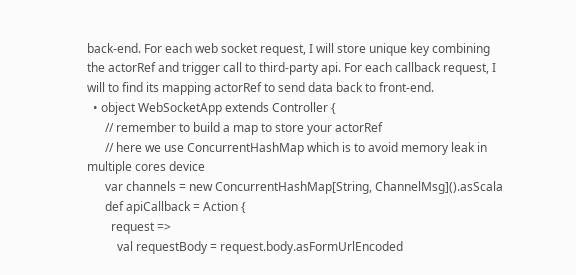back-end. For each web socket request, I will store unique key combining the actorRef and trigger call to third-party api. For each callback request, I will to find its mapping actorRef to send data back to front-end.
  • object WebSocketApp extends Controller {
      // remember to build a map to store your actorRef
      // here we use ConcurrentHashMap which is to avoid memory leak in multiple cores device
      var channels = new ConcurrentHashMap[String, ChannelMsg]().asScala
      def apiCallback = Action {
        request =>
          val requestBody = request.body.asFormUrlEncoded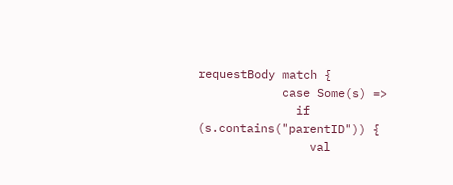requestBody match {
            case Some(s) =>
              if (s.contains("parentID")) {
                val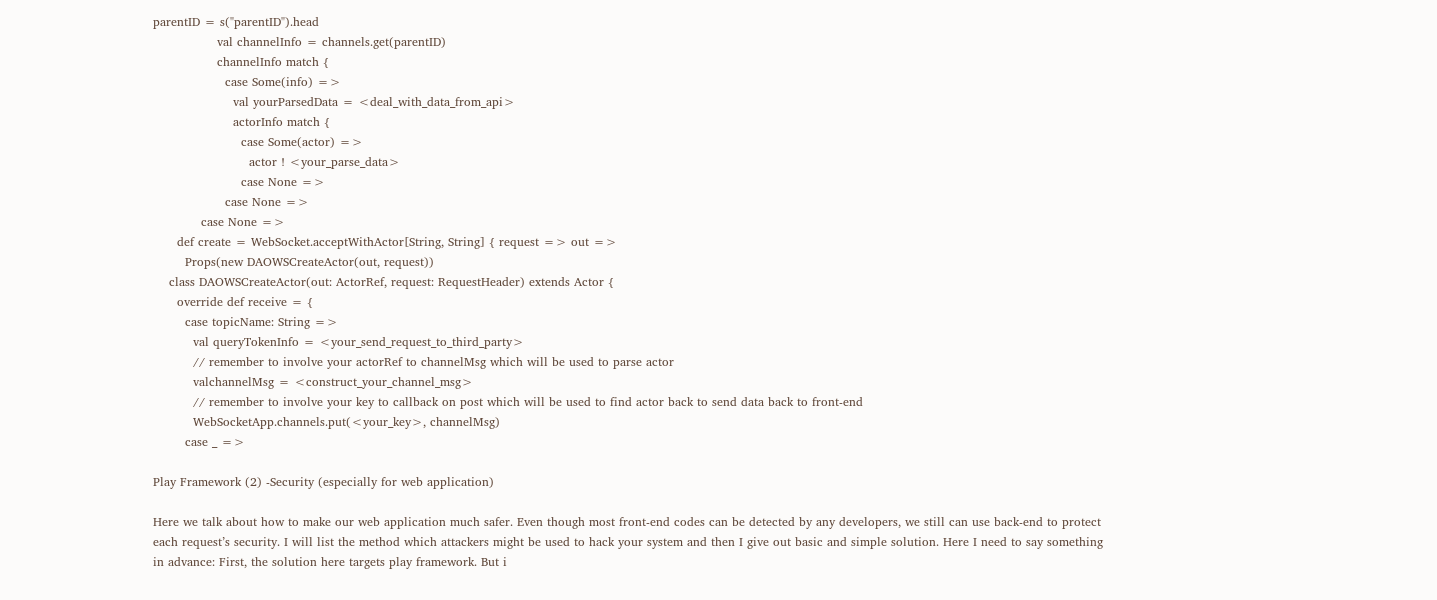parentID = s("parentID").head
                val channelInfo = channels.get(parentID)
                channelInfo match {
                  case Some(info) =>
                    val yourParsedData = <deal_with_data_from_api>
                    actorInfo match {
                      case Some(actor) =>
                        actor ! <your_parse_data>
                      case None =>
                  case None =>
            case None =>
      def create = WebSocket.acceptWithActor[String, String] { request => out =>
        Props(new DAOWSCreateActor(out, request))
    class DAOWSCreateActor(out: ActorRef, request: RequestHeader) extends Actor {
      override def receive = {
        case topicName: String =>
          val queryTokenInfo = <your_send_request_to_third_party>
          // remember to involve your actorRef to channelMsg which will be used to parse actor
          valchannelMsg = <construct_your_channel_msg>
          // remember to involve your key to callback on post which will be used to find actor back to send data back to front-end
          WebSocketApp.channels.put(<your_key>, channelMsg)
        case _ =>

Play Framework (2) -Security (especially for web application)

Here we talk about how to make our web application much safer. Even though most front-end codes can be detected by any developers, we still can use back-end to protect each request’s security. I will list the method which attackers might be used to hack your system and then I give out basic and simple solution. Here I need to say something in advance: First, the solution here targets play framework. But i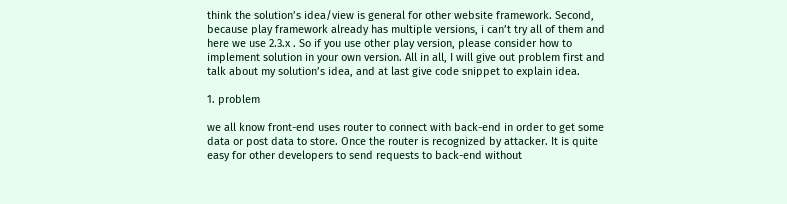think the solution’s idea/view is general for other website framework. Second, because play framework already has multiple versions, i can’t try all of them and here we use 2.3.x . So if you use other play version, please consider how to implement solution in your own version. All in all, I will give out problem first and talk about my solution’s idea, and at last give code snippet to explain idea.

1. problem

we all know front-end uses router to connect with back-end in order to get some data or post data to store. Once the router is recognized by attacker. It is quite easy for other developers to send requests to back-end without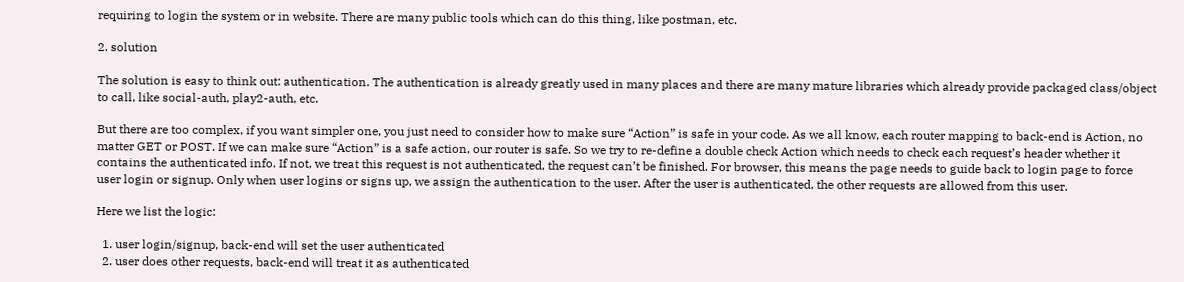requiring to login the system or in website. There are many public tools which can do this thing, like postman, etc.

2. solution

The solution is easy to think out: authentication. The authentication is already greatly used in many places and there are many mature libraries which already provide packaged class/object to call, like social-auth, play2-auth, etc.

But there are too complex, if you want simpler one, you just need to consider how to make sure “Action” is safe in your code. As we all know, each router mapping to back-end is Action, no matter GET or POST. If we can make sure “Action” is a safe action, our router is safe. So we try to re-define a double check Action which needs to check each request’s header whether it contains the authenticated info. If not, we treat this request is not authenticated, the request can’t be finished. For browser, this means the page needs to guide back to login page to force user login or signup. Only when user logins or signs up, we assign the authentication to the user. After the user is authenticated, the other requests are allowed from this user.

Here we list the logic:

  1. user login/signup, back-end will set the user authenticated
  2. user does other requests, back-end will treat it as authenticated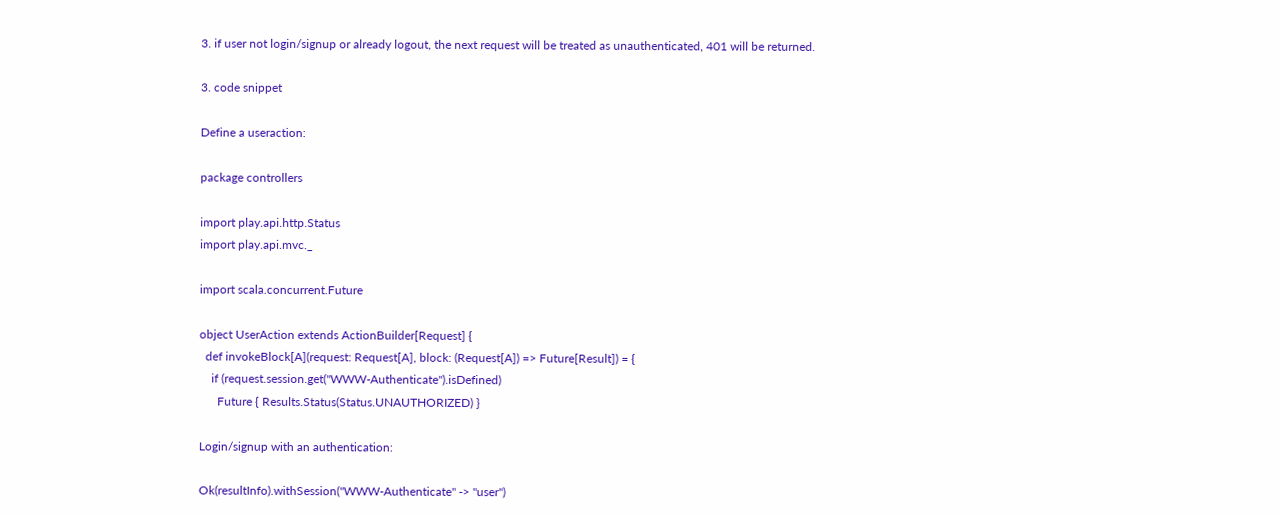3. if user not login/signup or already logout, the next request will be treated as unauthenticated, 401 will be returned.

3. code snippet

Define a useraction:

package controllers

import play.api.http.Status
import play.api.mvc._

import scala.concurrent.Future

object UserAction extends ActionBuilder[Request] {
  def invokeBlock[A](request: Request[A], block: (Request[A]) => Future[Result]) = {
    if (request.session.get("WWW-Authenticate").isDefined)
      Future { Results.Status(Status.UNAUTHORIZED) }

Login/signup with an authentication:

Ok(resultInfo).withSession("WWW-Authenticate" -> "user")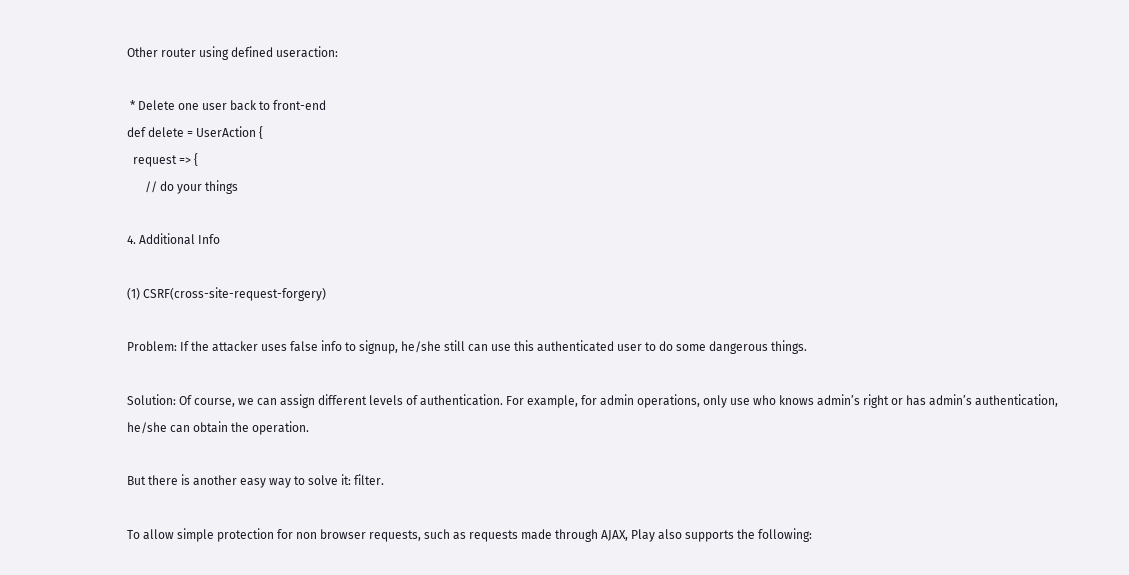Other router using defined useraction:

 * Delete one user back to front-end
def delete = UserAction {
  request => {
      // do your things

4. Additional Info

(1) CSRF(cross-site-request-forgery)

Problem: If the attacker uses false info to signup, he/she still can use this authenticated user to do some dangerous things.

Solution: Of course, we can assign different levels of authentication. For example, for admin operations, only use who knows admin’s right or has admin’s authentication, he/she can obtain the operation.

But there is another easy way to solve it: filter.

To allow simple protection for non browser requests, such as requests made through AJAX, Play also supports the following: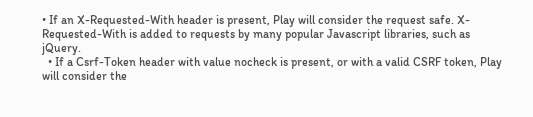• If an X-Requested-With header is present, Play will consider the request safe. X-Requested-With is added to requests by many popular Javascript libraries, such as jQuery.
  • If a Csrf-Token header with value nocheck is present, or with a valid CSRF token, Play will consider the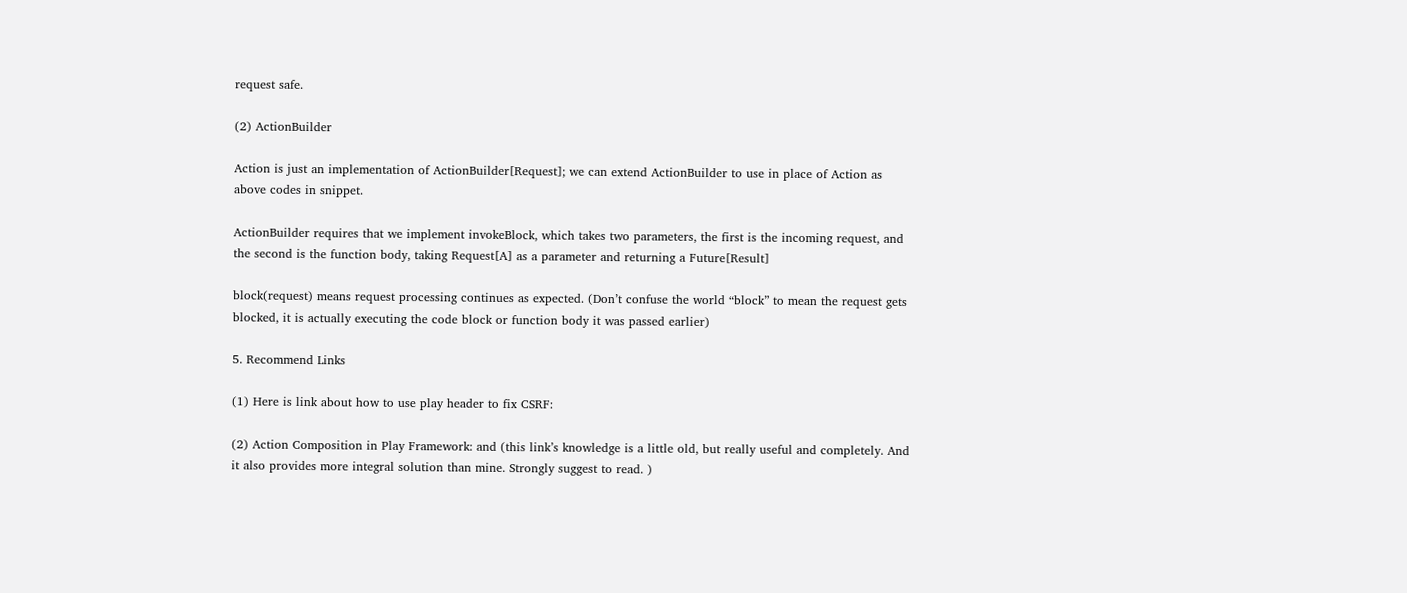request safe.

(2) ActionBuilder

Action is just an implementation of ActionBuilder[Request]; we can extend ActionBuilder to use in place of Action as above codes in snippet.

ActionBuilder requires that we implement invokeBlock, which takes two parameters, the first is the incoming request, and the second is the function body, taking Request[A] as a parameter and returning a Future[Result]

block(request) means request processing continues as expected. (Don’t confuse the world “block” to mean the request gets blocked, it is actually executing the code block or function body it was passed earlier)

5. Recommend Links

(1) Here is link about how to use play header to fix CSRF:

(2) Action Composition in Play Framework: and (this link’s knowledge is a little old, but really useful and completely. And it also provides more integral solution than mine. Strongly suggest to read. )